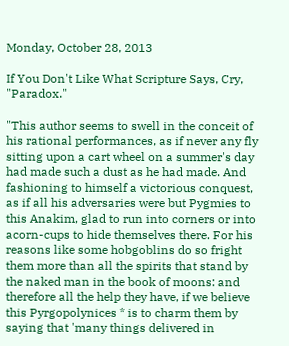Monday, October 28, 2013

If You Don't Like What Scripture Says, Cry, "Paradox."

"This author seems to swell in the conceit of his rational performances, as if never any fly sitting upon a cart wheel on a summer's day had made such a dust as he had made. And fashioning to himself a victorious conquest, as if all his adversaries were but Pygmies to this Anakim, glad to run into corners or into acorn-cups to hide themselves there. For his reasons like some hobgoblins do so fright them more than all the spirits that stand by the naked man in the book of moons: and therefore all the help they have, if we believe this Pyrgopolynices * is to charm them by saying that 'many things delivered in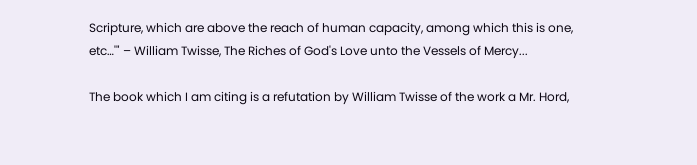Scripture, which are above the reach of human capacity, among which this is one, etc…'" – William Twisse, The Riches of God's Love unto the Vessels of Mercy...

The book which I am citing is a refutation by William Twisse of the work a Mr. Hord,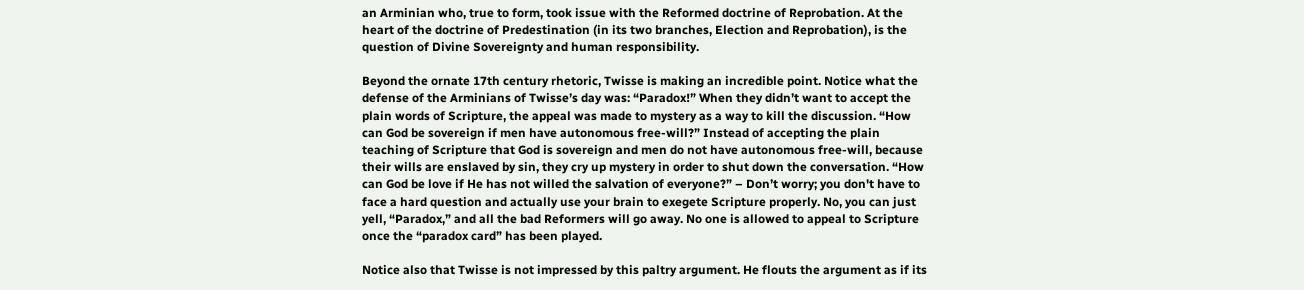an Arminian who, true to form, took issue with the Reformed doctrine of Reprobation. At the heart of the doctrine of Predestination (in its two branches, Election and Reprobation), is the question of Divine Sovereignty and human responsibility.

Beyond the ornate 17th century rhetoric, Twisse is making an incredible point. Notice what the defense of the Arminians of Twisse’s day was: “Paradox!” When they didn’t want to accept the plain words of Scripture, the appeal was made to mystery as a way to kill the discussion. “How can God be sovereign if men have autonomous free-will?” Instead of accepting the plain teaching of Scripture that God is sovereign and men do not have autonomous free-will, because their wills are enslaved by sin, they cry up mystery in order to shut down the conversation. “How can God be love if He has not willed the salvation of everyone?” – Don’t worry; you don't have to face a hard question and actually use your brain to exegete Scripture properly. No, you can just yell, “Paradox,” and all the bad Reformers will go away. No one is allowed to appeal to Scripture once the “paradox card” has been played.

Notice also that Twisse is not impressed by this paltry argument. He flouts the argument as if its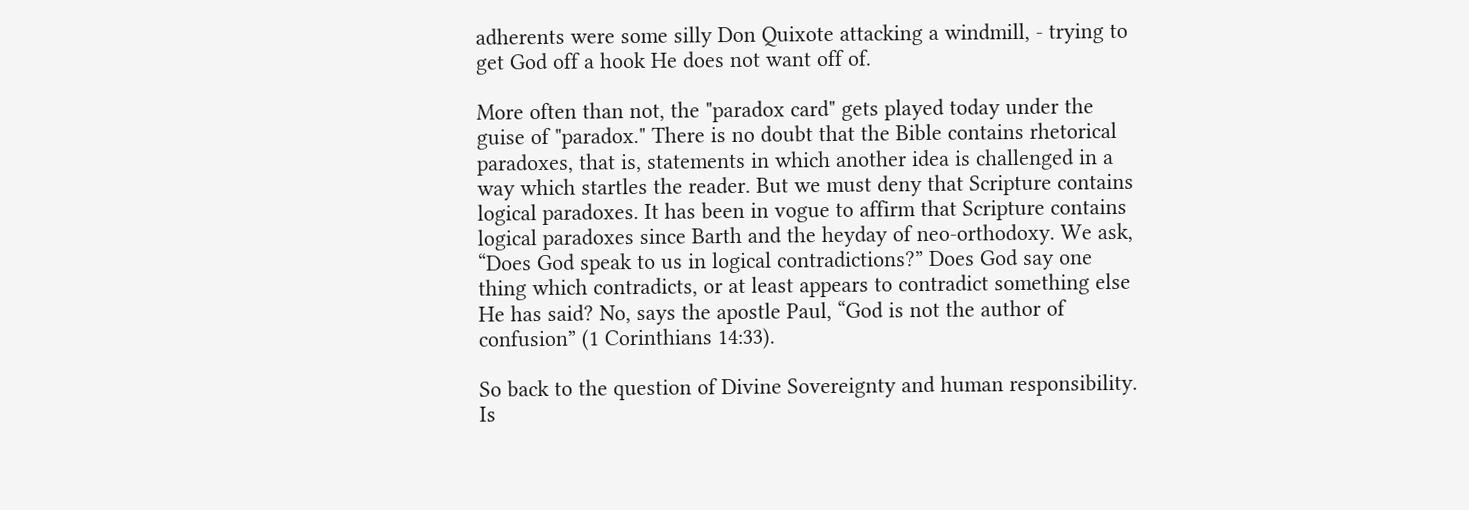adherents were some silly Don Quixote attacking a windmill, - trying to get God off a hook He does not want off of.

More often than not, the "paradox card" gets played today under the guise of "paradox." There is no doubt that the Bible contains rhetorical paradoxes, that is, statements in which another idea is challenged in a way which startles the reader. But we must deny that Scripture contains logical paradoxes. It has been in vogue to affirm that Scripture contains logical paradoxes since Barth and the heyday of neo-orthodoxy. We ask, “Does God speak to us in logical contradictions?” Does God say one thing which contradicts, or at least appears to contradict something else He has said? No, says the apostle Paul, “God is not the author of confusion” (1 Corinthians 14:33).

So back to the question of Divine Sovereignty and human responsibility. Is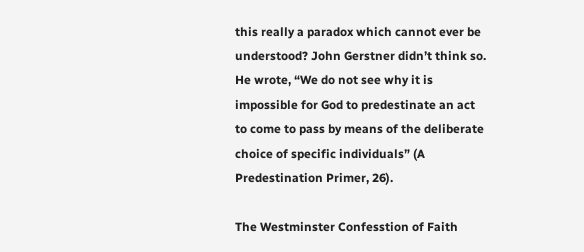this really a paradox which cannot ever be understood? John Gerstner didn’t think so. He wrote, “We do not see why it is impossible for God to predestinate an act to come to pass by means of the deliberate choice of specific individuals” (A Predestination Primer, 26).

The Westminster Confesstion of Faith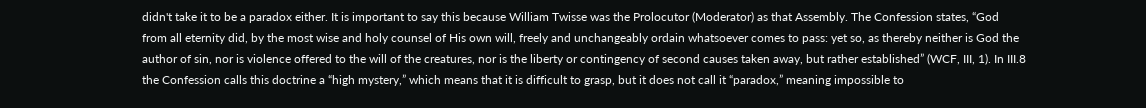didn't take it to be a paradox either. It is important to say this because William Twisse was the Prolocutor (Moderator) as that Assembly. The Confession states, “God from all eternity did, by the most wise and holy counsel of His own will, freely and unchangeably ordain whatsoever comes to pass: yet so, as thereby neither is God the author of sin, nor is violence offered to the will of the creatures, nor is the liberty or contingency of second causes taken away, but rather established” (WCF, III, 1). In III.8 the Confession calls this doctrine a “high mystery,” which means that it is difficult to grasp, but it does not call it “paradox,” meaning impossible to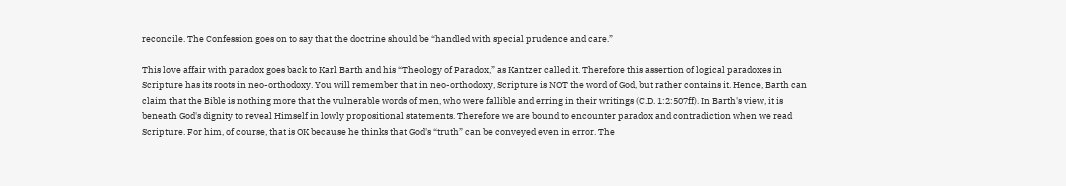reconcile. The Confession goes on to say that the doctrine should be “handled with special prudence and care.”

This love affair with paradox goes back to Karl Barth and his “Theology of Paradox,” as Kantzer called it. Therefore this assertion of logical paradoxes in Scripture has its roots in neo-orthodoxy. You will remember that in neo-orthodoxy, Scripture is NOT the word of God, but rather contains it. Hence, Barth can claim that the Bible is nothing more that the vulnerable words of men, who were fallible and erring in their writings (C.D. 1:2:507ff). In Barth's view, it is beneath God's dignity to reveal Himself in lowly propositional statements. Therefore we are bound to encounter paradox and contradiction when we read Scripture. For him, of course, that is OK because he thinks that God's “truth” can be conveyed even in error. The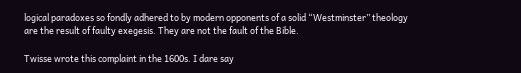logical paradoxes so fondly adhered to by modern opponents of a solid “Westminster” theology are the result of faulty exegesis. They are not the fault of the Bible.

Twisse wrote this complaint in the 1600s. I dare say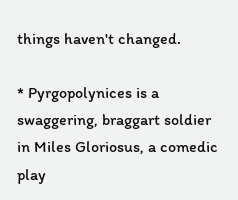things haven't changed.

* Pyrgopolynices is a swaggering, braggart soldier in Miles Gloriosus, a comedic play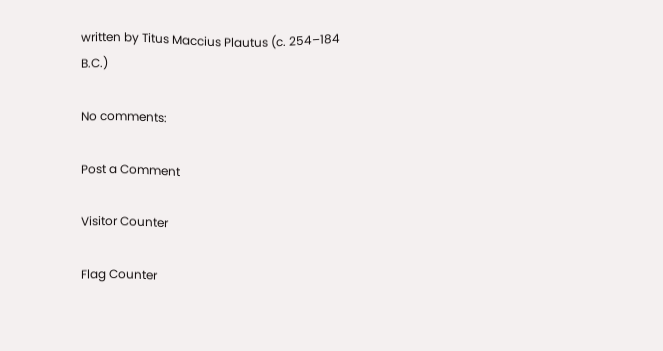written by Titus Maccius Plautus (c. 254–184 B.C.)

No comments:

Post a Comment

Visitor Counter

Flag Counter